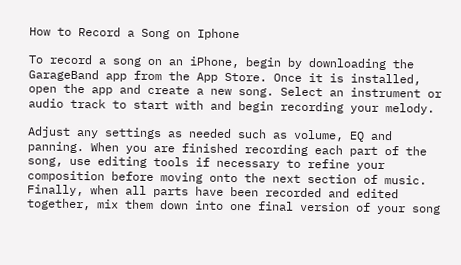How to Record a Song on Iphone

To record a song on an iPhone, begin by downloading the GarageBand app from the App Store. Once it is installed, open the app and create a new song. Select an instrument or audio track to start with and begin recording your melody.

Adjust any settings as needed such as volume, EQ and panning. When you are finished recording each part of the song, use editing tools if necessary to refine your composition before moving onto the next section of music. Finally, when all parts have been recorded and edited together, mix them down into one final version of your song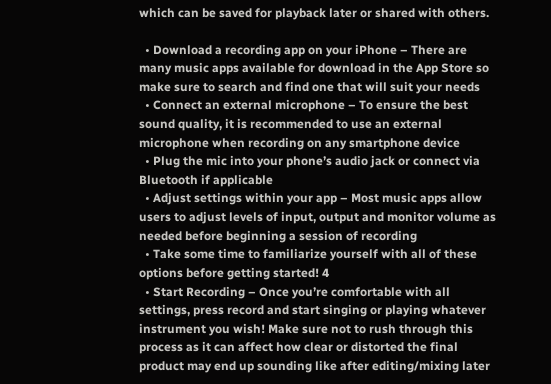which can be saved for playback later or shared with others.

  • Download a recording app on your iPhone – There are many music apps available for download in the App Store so make sure to search and find one that will suit your needs
  • Connect an external microphone – To ensure the best sound quality, it is recommended to use an external microphone when recording on any smartphone device
  • Plug the mic into your phone’s audio jack or connect via Bluetooth if applicable
  • Adjust settings within your app – Most music apps allow users to adjust levels of input, output and monitor volume as needed before beginning a session of recording
  • Take some time to familiarize yourself with all of these options before getting started! 4
  • Start Recording – Once you’re comfortable with all settings, press record and start singing or playing whatever instrument you wish! Make sure not to rush through this process as it can affect how clear or distorted the final product may end up sounding like after editing/mixing later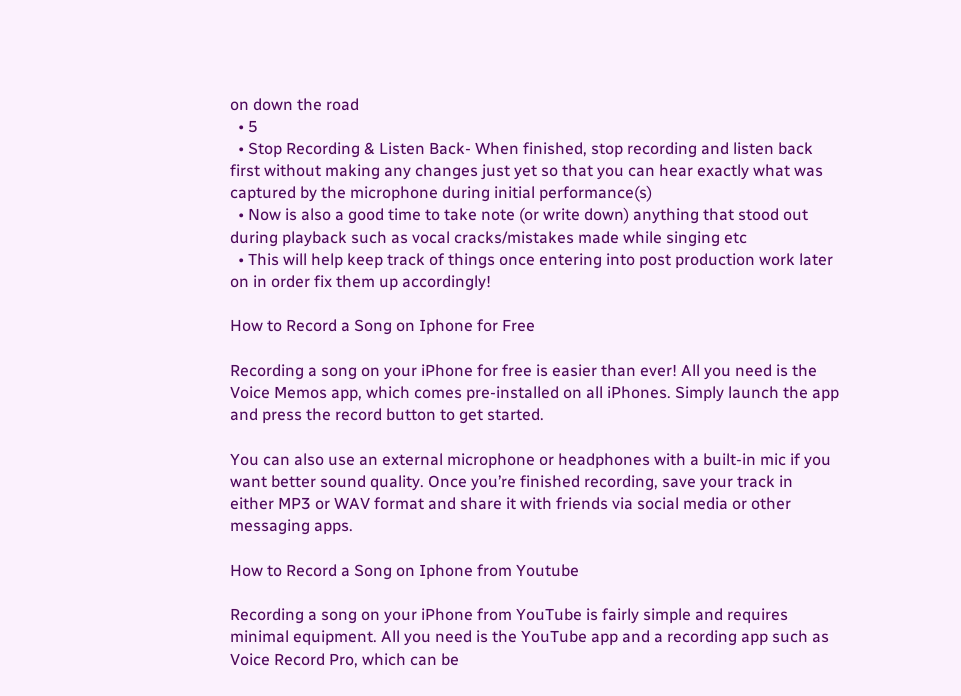on down the road
  • 5
  • Stop Recording & Listen Back- When finished, stop recording and listen back first without making any changes just yet so that you can hear exactly what was captured by the microphone during initial performance(s)
  • Now is also a good time to take note (or write down) anything that stood out during playback such as vocal cracks/mistakes made while singing etc
  • This will help keep track of things once entering into post production work later on in order fix them up accordingly!

How to Record a Song on Iphone for Free

Recording a song on your iPhone for free is easier than ever! All you need is the Voice Memos app, which comes pre-installed on all iPhones. Simply launch the app and press the record button to get started.

You can also use an external microphone or headphones with a built-in mic if you want better sound quality. Once you’re finished recording, save your track in either MP3 or WAV format and share it with friends via social media or other messaging apps.

How to Record a Song on Iphone from Youtube

Recording a song on your iPhone from YouTube is fairly simple and requires minimal equipment. All you need is the YouTube app and a recording app such as Voice Record Pro, which can be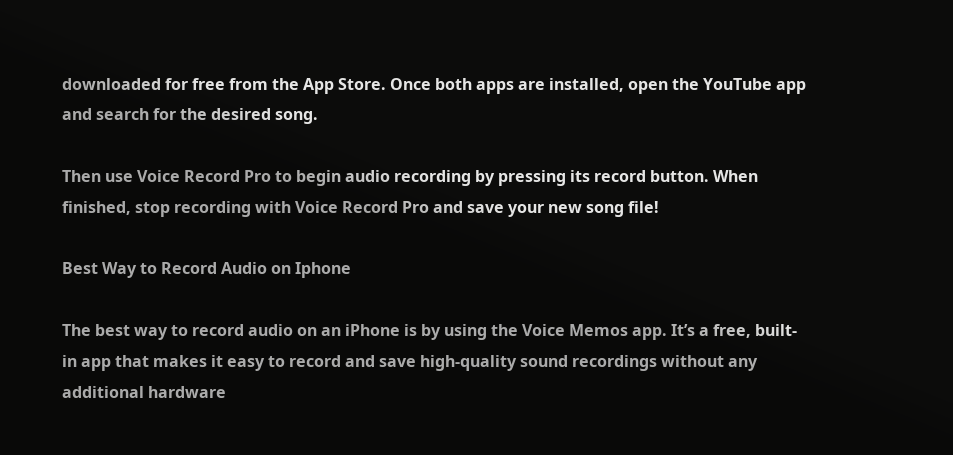downloaded for free from the App Store. Once both apps are installed, open the YouTube app and search for the desired song.

Then use Voice Record Pro to begin audio recording by pressing its record button. When finished, stop recording with Voice Record Pro and save your new song file!

Best Way to Record Audio on Iphone

The best way to record audio on an iPhone is by using the Voice Memos app. It’s a free, built-in app that makes it easy to record and save high-quality sound recordings without any additional hardware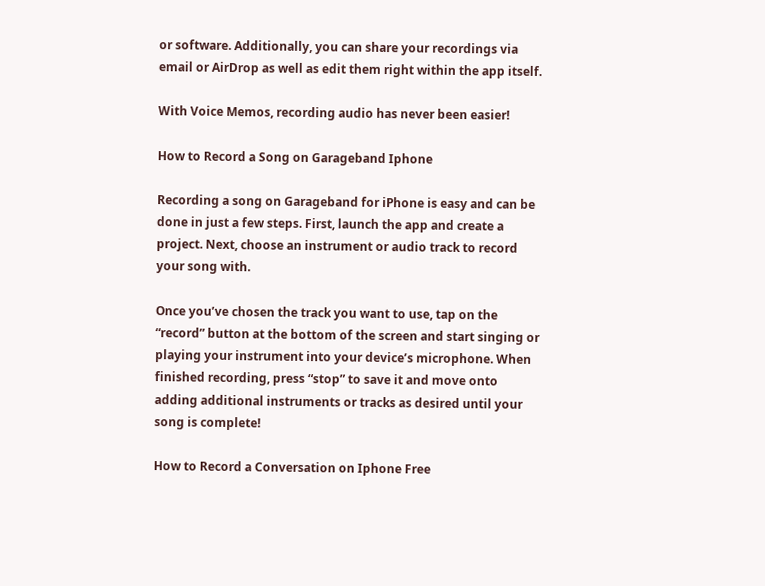or software. Additionally, you can share your recordings via email or AirDrop as well as edit them right within the app itself.

With Voice Memos, recording audio has never been easier!

How to Record a Song on Garageband Iphone

Recording a song on Garageband for iPhone is easy and can be done in just a few steps. First, launch the app and create a project. Next, choose an instrument or audio track to record your song with.

Once you’ve chosen the track you want to use, tap on the “record” button at the bottom of the screen and start singing or playing your instrument into your device’s microphone. When finished recording, press “stop” to save it and move onto adding additional instruments or tracks as desired until your song is complete!

How to Record a Conversation on Iphone Free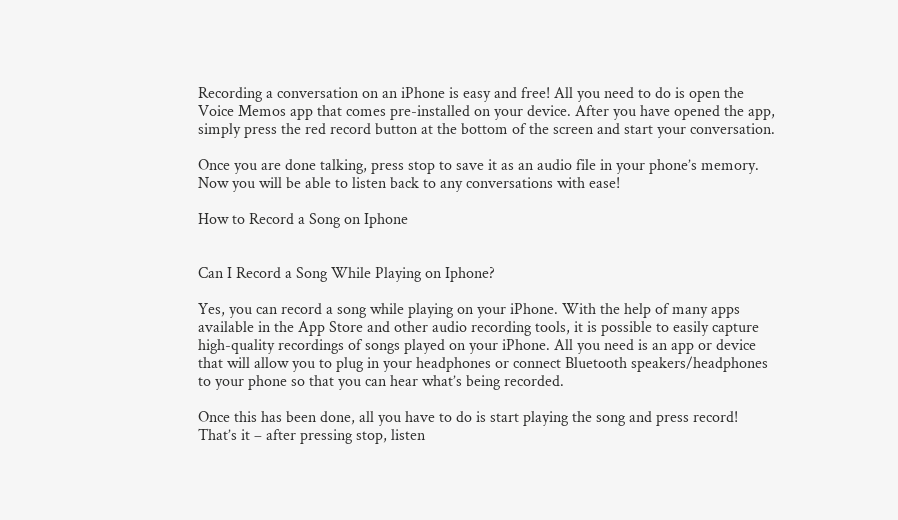Recording a conversation on an iPhone is easy and free! All you need to do is open the Voice Memos app that comes pre-installed on your device. After you have opened the app, simply press the red record button at the bottom of the screen and start your conversation.

Once you are done talking, press stop to save it as an audio file in your phone’s memory. Now you will be able to listen back to any conversations with ease!

How to Record a Song on Iphone


Can I Record a Song While Playing on Iphone?

Yes, you can record a song while playing on your iPhone. With the help of many apps available in the App Store and other audio recording tools, it is possible to easily capture high-quality recordings of songs played on your iPhone. All you need is an app or device that will allow you to plug in your headphones or connect Bluetooth speakers/headphones to your phone so that you can hear what’s being recorded.

Once this has been done, all you have to do is start playing the song and press record! That’s it – after pressing stop, listen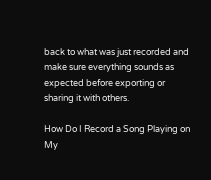back to what was just recorded and make sure everything sounds as expected before exporting or sharing it with others.

How Do I Record a Song Playing on My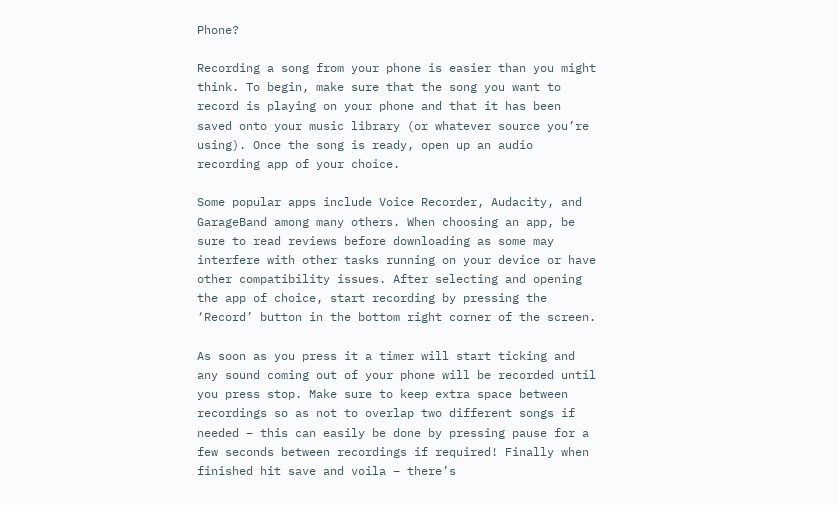Phone?

Recording a song from your phone is easier than you might think. To begin, make sure that the song you want to record is playing on your phone and that it has been saved onto your music library (or whatever source you’re using). Once the song is ready, open up an audio recording app of your choice.

Some popular apps include Voice Recorder, Audacity, and GarageBand among many others. When choosing an app, be sure to read reviews before downloading as some may interfere with other tasks running on your device or have other compatibility issues. After selecting and opening the app of choice, start recording by pressing the ‘Record’ button in the bottom right corner of the screen.

As soon as you press it a timer will start ticking and any sound coming out of your phone will be recorded until you press stop. Make sure to keep extra space between recordings so as not to overlap two different songs if needed – this can easily be done by pressing pause for a few seconds between recordings if required! Finally when finished hit save and voila – there’s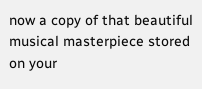now a copy of that beautiful musical masterpiece stored on your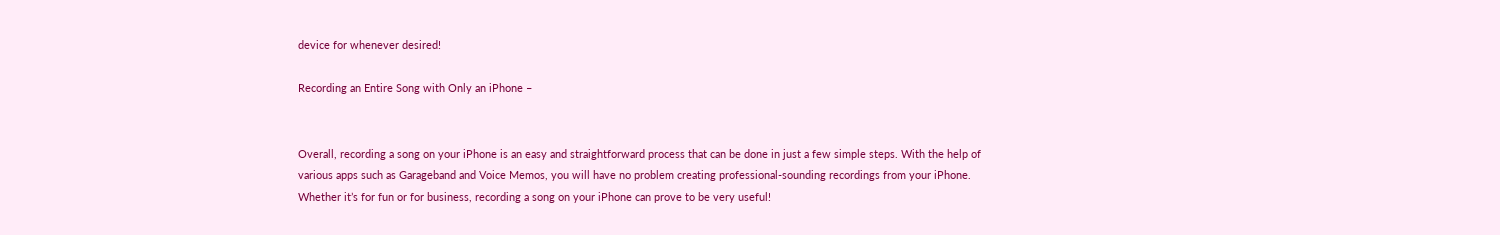device for whenever desired!

Recording an Entire Song with Only an iPhone –


Overall, recording a song on your iPhone is an easy and straightforward process that can be done in just a few simple steps. With the help of various apps such as Garageband and Voice Memos, you will have no problem creating professional-sounding recordings from your iPhone. Whether it’s for fun or for business, recording a song on your iPhone can prove to be very useful!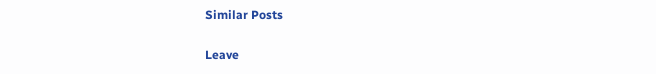Similar Posts

Leave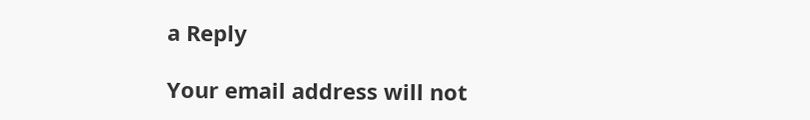a Reply

Your email address will not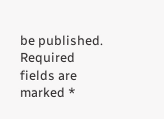be published. Required fields are marked *